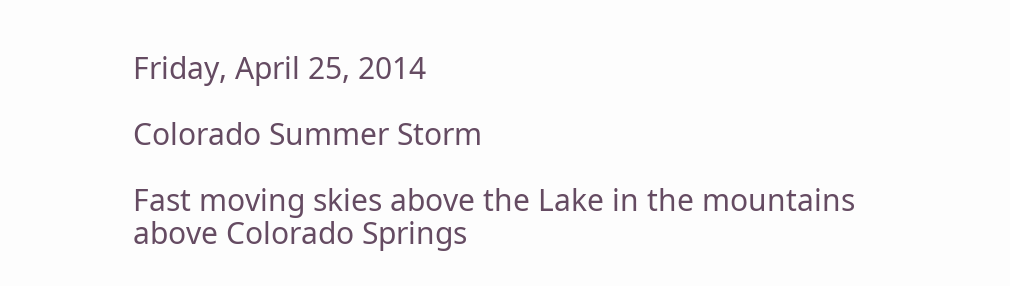Friday, April 25, 2014

Colorado Summer Storm

Fast moving skies above the Lake in the mountains above Colorado Springs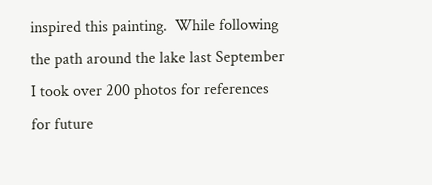inspired this painting.  While following the path around the lake last September I took over 200 photos for references for future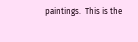paintings.  This is the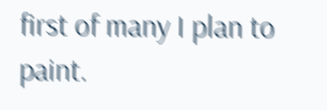first of many I plan to paint.